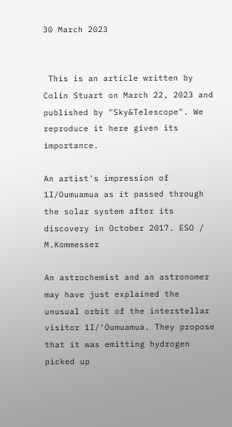30 March 2023


 This is an article written by Colin Stuart on March 22, 2023 and published by "Sky&Telescope". We reproduce it here given its importance.

An artist's impression of 1I/Oumuamua as it passed through the solar system after its discovery in October 2017. ESO / M.Kommesser

An astrochemist and an astronomer may have just explained the unusual orbit of the interstellar visitor 1I/‘Oumuamua. They propose that it was emitting hydrogen picked up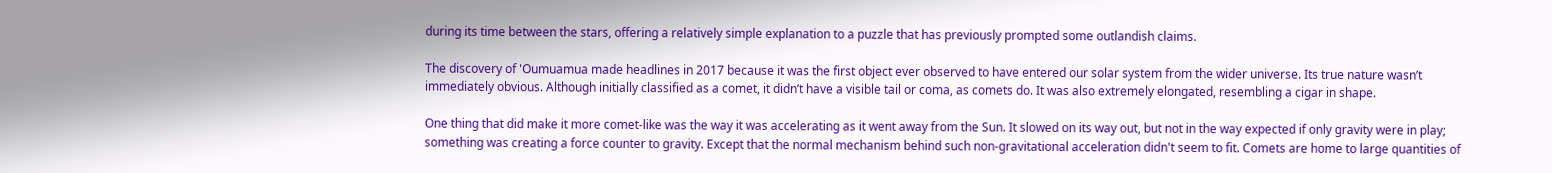during its time between the stars, offering a relatively simple explanation to a puzzle that has previously prompted some outlandish claims.

The discovery of 'Oumuamua made headlines in 2017 because it was the first object ever observed to have entered our solar system from the wider universe. Its true nature wasn’t immediately obvious. Although initially classified as a comet, it didn’t have a visible tail or coma, as comets do. It was also extremely elongated, resembling a cigar in shape.

One thing that did make it more comet-like was the way it was accelerating as it went away from the Sun. It slowed on its way out, but not in the way expected if only gravity were in play; something was creating a force counter to gravity. Except that the normal mechanism behind such non-gravitational acceleration didn't seem to fit. Comets are home to large quantities of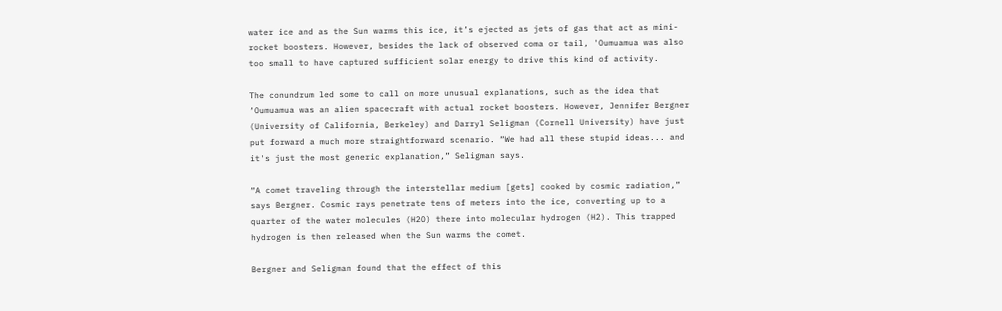water ice and as the Sun warms this ice, it’s ejected as jets of gas that act as mini-rocket boosters. However, besides the lack of observed coma or tail, 'Oumuamua was also too small to have captured sufficient solar energy to drive this kind of activity.

The conundrum led some to call on more unusual explanations, such as the idea that ‘Oumuamua was an alien spacecraft with actual rocket boosters. However, Jennifer Bergner (University of California, Berkeley) and Darryl Seligman (Cornell University) have just put forward a much more straightforward scenario. “We had all these stupid ideas... and it's just the most generic explanation,” Seligman says.

“A comet traveling through the interstellar medium [gets] cooked by cosmic radiation,” says Bergner. Cosmic rays penetrate tens of meters into the ice, converting up to a quarter of the water molecules (H2O) there into molecular hydrogen (H2). This trapped hydrogen is then released when the Sun warms the comet.

Bergner and Seligman found that the effect of this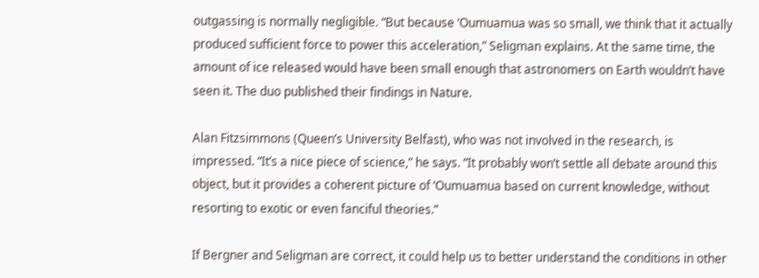outgassing is normally negligible. “But because ‘Oumuamua was so small, we think that it actually produced sufficient force to power this acceleration,” Seligman explains. At the same time, the amount of ice released would have been small enough that astronomers on Earth wouldn’t have seen it. The duo published their findings in Nature.

Alan Fitzsimmons (Queen’s University Belfast), who was not involved in the research, is impressed. “It’s a nice piece of science,” he says. “It probably won’t settle all debate around this object, but it provides a coherent picture of ‘Oumuamua based on current knowledge, without resorting to exotic or even fanciful theories.”

If Bergner and Seligman are correct, it could help us to better understand the conditions in other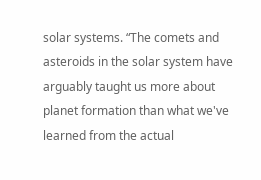solar systems. “The comets and asteroids in the solar system have arguably taught us more about planet formation than what we've learned from the actual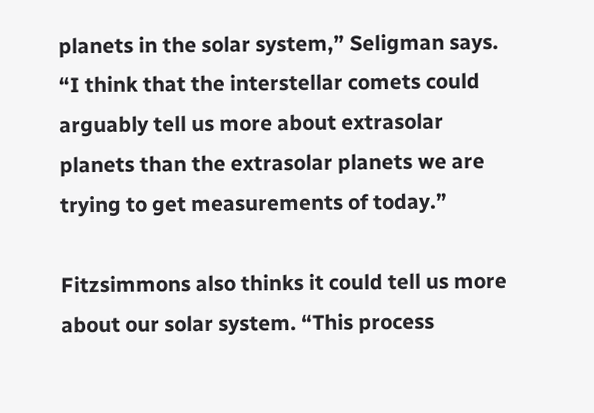planets in the solar system,” Seligman says. “I think that the interstellar comets could arguably tell us more about extrasolar planets than the extrasolar planets we are trying to get measurements of today.”

Fitzsimmons also thinks it could tell us more about our solar system. “This process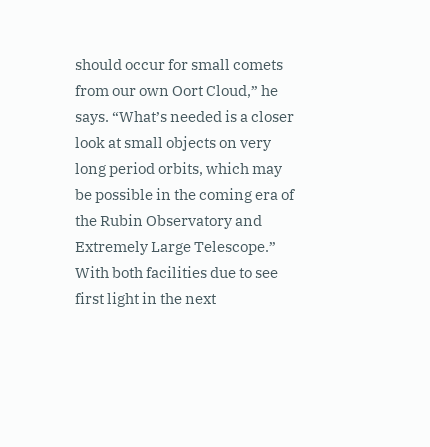should occur for small comets from our own Oort Cloud,” he says. “What’s needed is a closer look at small objects on very long period orbits, which may be possible in the coming era of the Rubin Observatory and Extremely Large Telescope.” With both facilities due to see first light in the next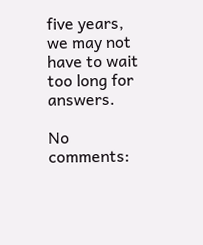five years, we may not have to wait too long for answers.

No comments: